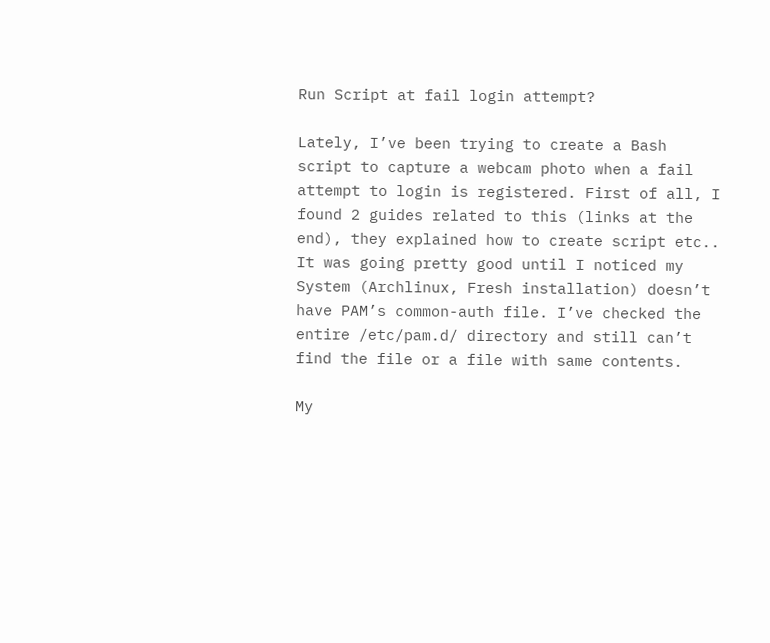Run Script at fail login attempt?

Lately, I’ve been trying to create a Bash script to capture a webcam photo when a fail attempt to login is registered. First of all, I found 2 guides related to this (links at the end), they explained how to create script etc.. It was going pretty good until I noticed my System (Archlinux, Fresh installation) doesn’t have PAM’s common-auth file. I’ve checked the entire /etc/pam.d/ directory and still can’t find the file or a file with same contents.

My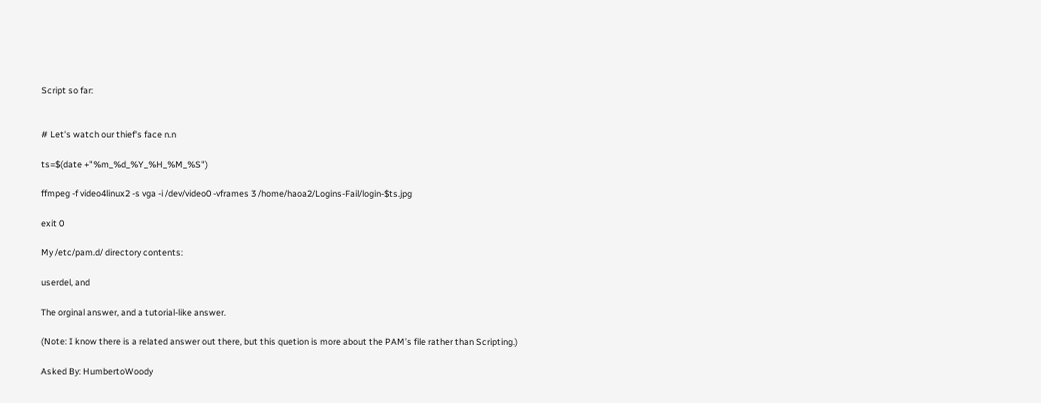Script so far:


# Let's watch our thief's face n.n

ts=$(date +"%m_%d_%Y_%H_%M_%S")

ffmpeg -f video4linux2 -s vga -i /dev/video0 -vframes 3 /home/haoa2/Logins-Fail/login-$ts.jpg

exit 0

My /etc/pam.d/ directory contents:

userdel, and

The orginal answer, and a tutorial-like answer.

(Note: I know there is a related answer out there, but this quetion is more about the PAM’s file rather than Scripting.)

Asked By: HumbertoWoody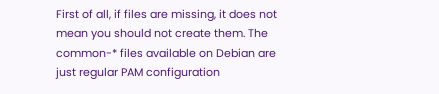First of all, if files are missing, it does not mean you should not create them. The common-* files available on Debian are just regular PAM configuration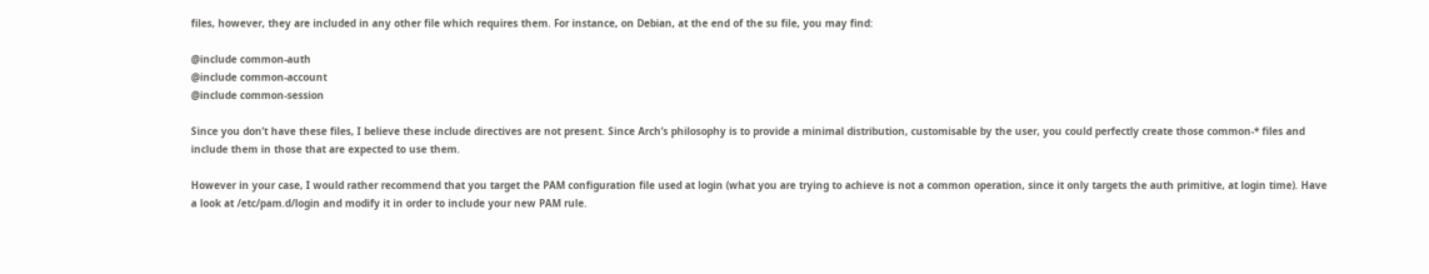files, however, they are included in any other file which requires them. For instance, on Debian, at the end of the su file, you may find:

@include common-auth
@include common-account
@include common-session

Since you don’t have these files, I believe these include directives are not present. Since Arch’s philosophy is to provide a minimal distribution, customisable by the user, you could perfectly create those common-* files and include them in those that are expected to use them.

However in your case, I would rather recommend that you target the PAM configuration file used at login (what you are trying to achieve is not a common operation, since it only targets the auth primitive, at login time). Have a look at /etc/pam.d/login and modify it in order to include your new PAM rule.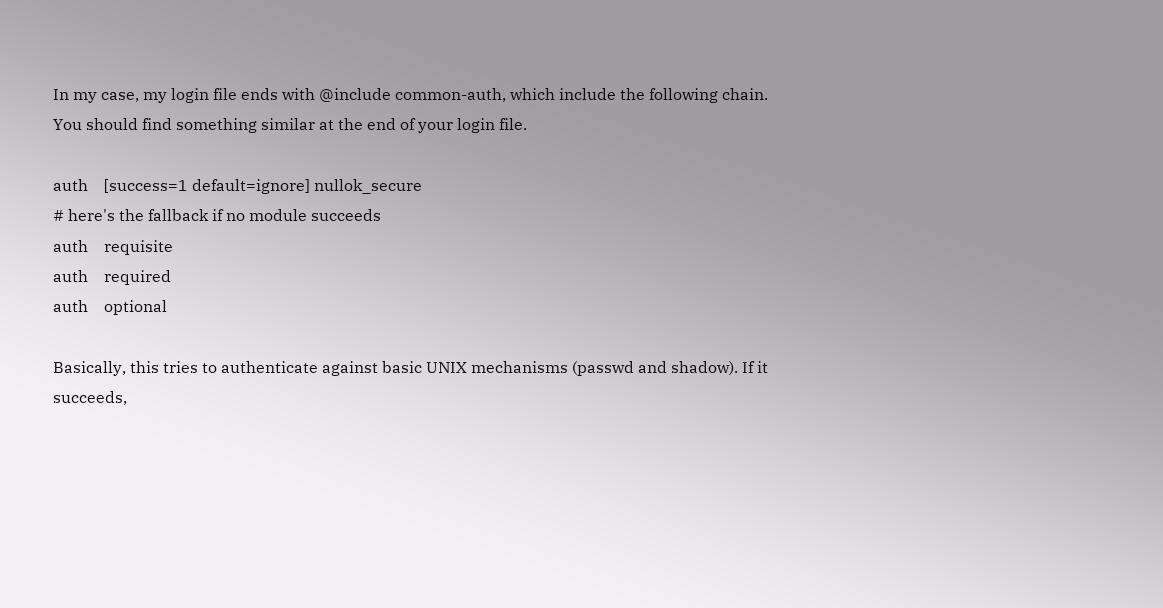In my case, my login file ends with @include common-auth, which include the following chain. You should find something similar at the end of your login file.

auth    [success=1 default=ignore] nullok_secure
# here's the fallback if no module succeeds
auth    requisite
auth    required
auth    optional

Basically, this tries to authenticate against basic UNIX mechanisms (passwd and shadow). If it succeeds,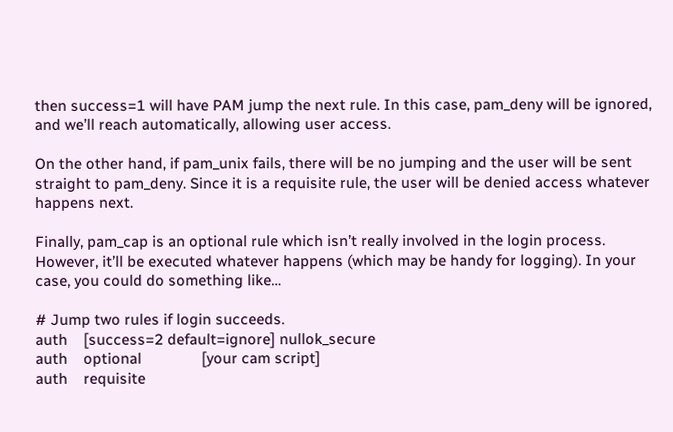then success=1 will have PAM jump the next rule. In this case, pam_deny will be ignored, and we’ll reach automatically, allowing user access.

On the other hand, if pam_unix fails, there will be no jumping and the user will be sent straight to pam_deny. Since it is a requisite rule, the user will be denied access whatever happens next.

Finally, pam_cap is an optional rule which isn’t really involved in the login process. However, it’ll be executed whatever happens (which may be handy for logging). In your case, you could do something like…

# Jump two rules if login succeeds.
auth    [success=2 default=ignore] nullok_secure
auth    optional               [your cam script]
auth    requisite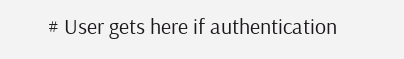# User gets here if authentication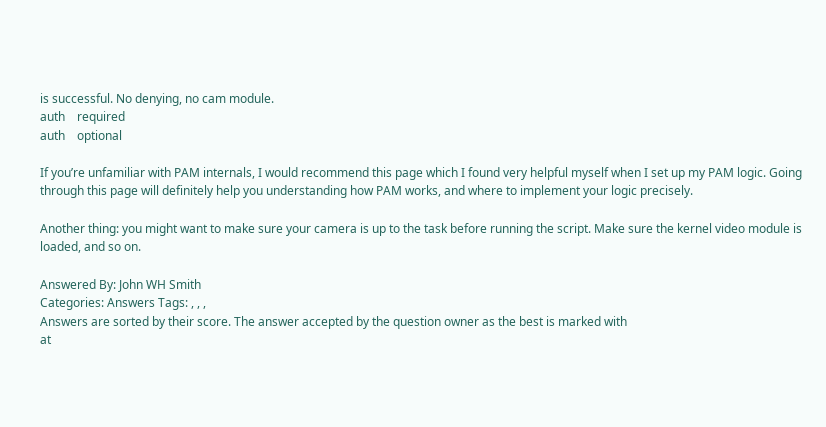is successful. No denying, no cam module.
auth    required
auth    optional

If you’re unfamiliar with PAM internals, I would recommend this page which I found very helpful myself when I set up my PAM logic. Going through this page will definitely help you understanding how PAM works, and where to implement your logic precisely.

Another thing: you might want to make sure your camera is up to the task before running the script. Make sure the kernel video module is loaded, and so on.

Answered By: John WH Smith
Categories: Answers Tags: , , ,
Answers are sorted by their score. The answer accepted by the question owner as the best is marked with
at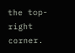the top-right corner.